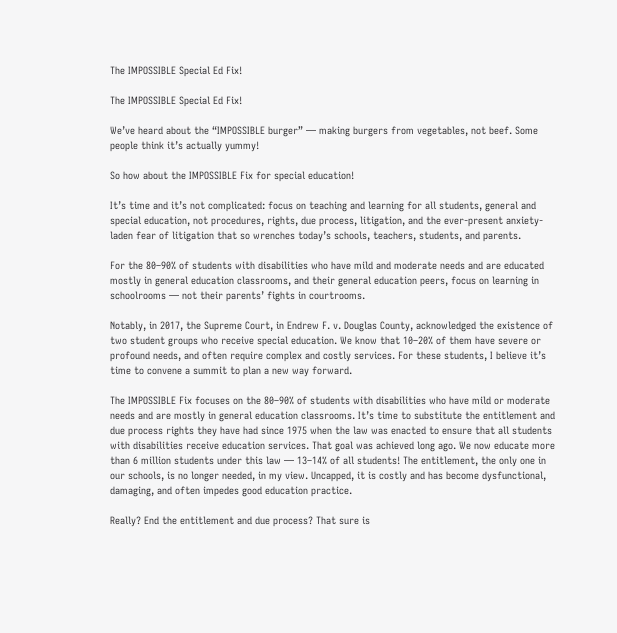The IMPOSSIBLE Special Ed Fix!

The IMPOSSIBLE Special Ed Fix!

We’ve heard about the “IMPOSSIBLE burger” — making burgers from vegetables, not beef. Some people think it’s actually yummy!

So how about the IMPOSSIBLE Fix for special education!

It’s time and it’s not complicated: focus on teaching and learning for all students, general and special education, not procedures, rights, due process, litigation, and the ever-present anxiety-laden fear of litigation that so wrenches today’s schools, teachers, students, and parents.

For the 80–90% of students with disabilities who have mild and moderate needs and are educated mostly in general education classrooms, and their general education peers, focus on learning in schoolrooms — not their parents’ fights in courtrooms.

Notably, in 2017, the Supreme Court, in Endrew F. v. Douglas County, acknowledged the existence of two student groups who receive special education. We know that 10–20% of them have severe or profound needs, and often require complex and costly services. For these students, I believe it’s time to convene a summit to plan a new way forward.

The IMPOSSIBLE Fix focuses on the 80–90% of students with disabilities who have mild or moderate needs and are mostly in general education classrooms. It’s time to substitute the entitlement and due process rights they have had since 1975 when the law was enacted to ensure that all students with disabilities receive education services. That goal was achieved long ago. We now educate more than 6 million students under this law — 13–14% of all students! The entitlement, the only one in our schools, is no longer needed, in my view. Uncapped, it is costly and has become dysfunctional, damaging, and often impedes good education practice.

Really? End the entitlement and due process? That sure is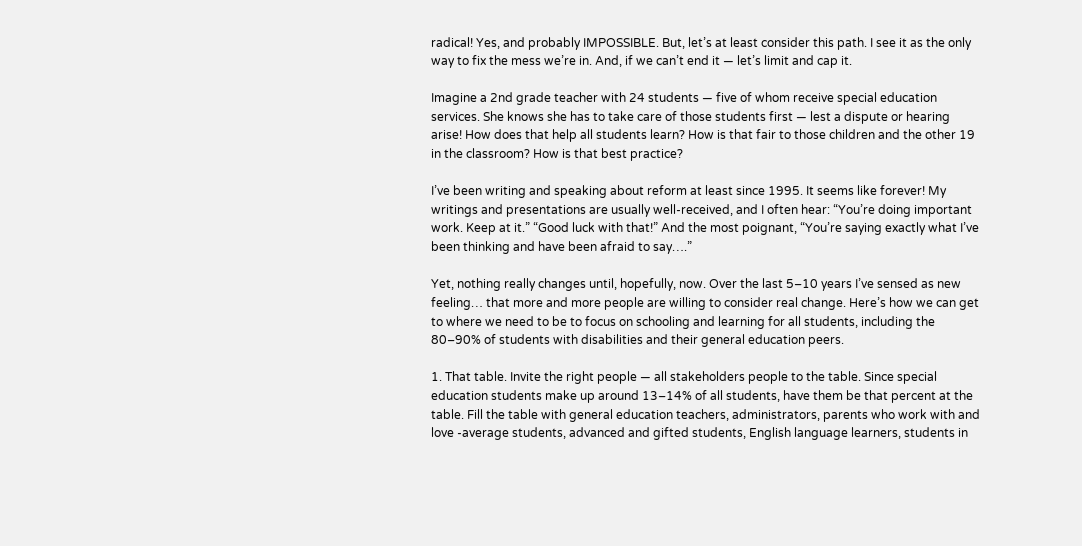radical! Yes, and probably IMPOSSIBLE. But, let’s at least consider this path. I see it as the only way to fix the mess we’re in. And, if we can’t end it — let’s limit and cap it.

Imagine a 2nd grade teacher with 24 students — five of whom receive special education services. She knows she has to take care of those students first — lest a dispute or hearing arise! How does that help all students learn? How is that fair to those children and the other 19 in the classroom? How is that best practice?

I’ve been writing and speaking about reform at least since 1995. It seems like forever! My writings and presentations are usually well-received, and I often hear: “You’re doing important work. Keep at it.” “Good luck with that!” And the most poignant, “You’re saying exactly what I’ve been thinking and have been afraid to say….”

Yet, nothing really changes until, hopefully, now. Over the last 5–10 years I’ve sensed as new feeling… that more and more people are willing to consider real change. Here’s how we can get to where we need to be to focus on schooling and learning for all students, including the 80–90% of students with disabilities and their general education peers.

1. That table. Invite the right people — all stakeholders people to the table. Since special education students make up around 13–14% of all students, have them be that percent at the table. Fill the table with general education teachers, administrators, parents who work with and love -average students, advanced and gifted students, English language learners, students in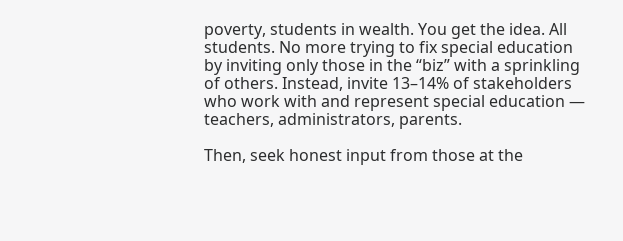poverty, students in wealth. You get the idea. All students. No more trying to fix special education by inviting only those in the “biz” with a sprinkling of others. Instead, invite 13–14% of stakeholders who work with and represent special education — teachers, administrators, parents.

Then, seek honest input from those at the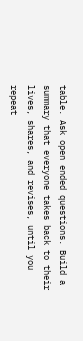table. Ask open ended questions. Build a summary that everyone takes back to their lives, shares, and revises, until you repeat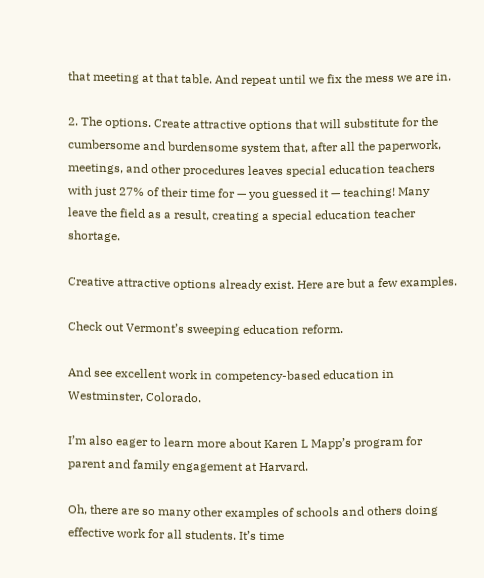that meeting at that table. And repeat until we fix the mess we are in.

2. The options. Create attractive options that will substitute for the cumbersome and burdensome system that, after all the paperwork, meetings, and other procedures leaves special education teachers with just 27% of their time for — you guessed it — teaching! Many leave the field as a result, creating a special education teacher shortage.

Creative attractive options already exist. Here are but a few examples.

Check out Vermont’s sweeping education reform.

And see excellent work in competency-based education in Westminster, Colorado.

I’m also eager to learn more about Karen L Mapp’s program for parent and family engagement at Harvard.

Oh, there are so many other examples of schools and others doing effective work for all students. It’s time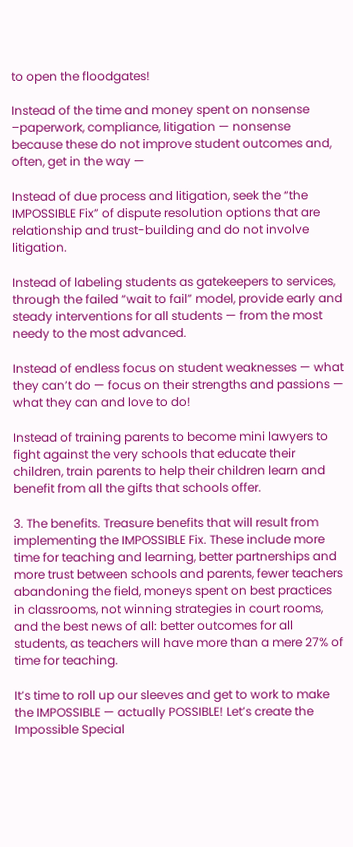to open the floodgates!

Instead of the time and money spent on nonsense –paperwork, compliance, litigation — nonsense because these do not improve student outcomes and, often, get in the way —

Instead of due process and litigation, seek the “the IMPOSSIBLE Fix” of dispute resolution options that are relationship and trust-building and do not involve litigation.

Instead of labeling students as gatekeepers to services, through the failed “wait to fail” model, provide early and steady interventions for all students — from the most needy to the most advanced.

Instead of endless focus on student weaknesses — what they can’t do — focus on their strengths and passions — what they can and love to do!

Instead of training parents to become mini lawyers to fight against the very schools that educate their children, train parents to help their children learn and benefit from all the gifts that schools offer.

3. The benefits. Treasure benefits that will result from implementing the IMPOSSIBLE Fix. These include more time for teaching and learning, better partnerships and more trust between schools and parents, fewer teachers abandoning the field, moneys spent on best practices in classrooms, not winning strategies in court rooms, and the best news of all: better outcomes for all students, as teachers will have more than a mere 27% of time for teaching.

It’s time to roll up our sleeves and get to work to make the IMPOSSIBLE — actually POSSIBLE! Let’s create the Impossible Special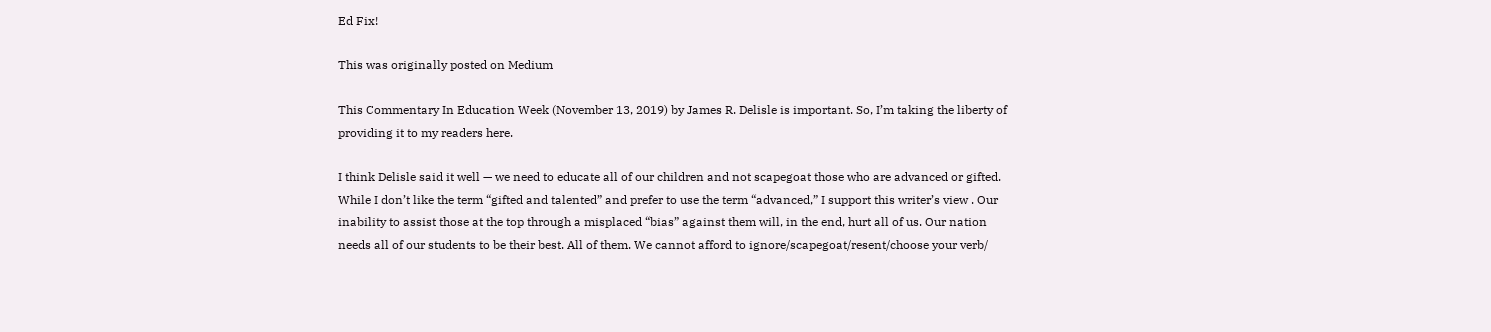Ed Fix!

This was originally posted on Medium

This Commentary In Education Week (November 13, 2019) by James R. Delisle is important. So, I’m taking the liberty of providing it to my readers here.

I think Delisle said it well — we need to educate all of our children and not scapegoat those who are advanced or gifted. While I don’t like the term “gifted and talented” and prefer to use the term “advanced,” I support this writer’s view . Our inability to assist those at the top through a misplaced “bias” against them will, in the end, hurt all of us. Our nation needs all of our students to be their best. All of them. We cannot afford to ignore/scapegoat/resent/choose your verb/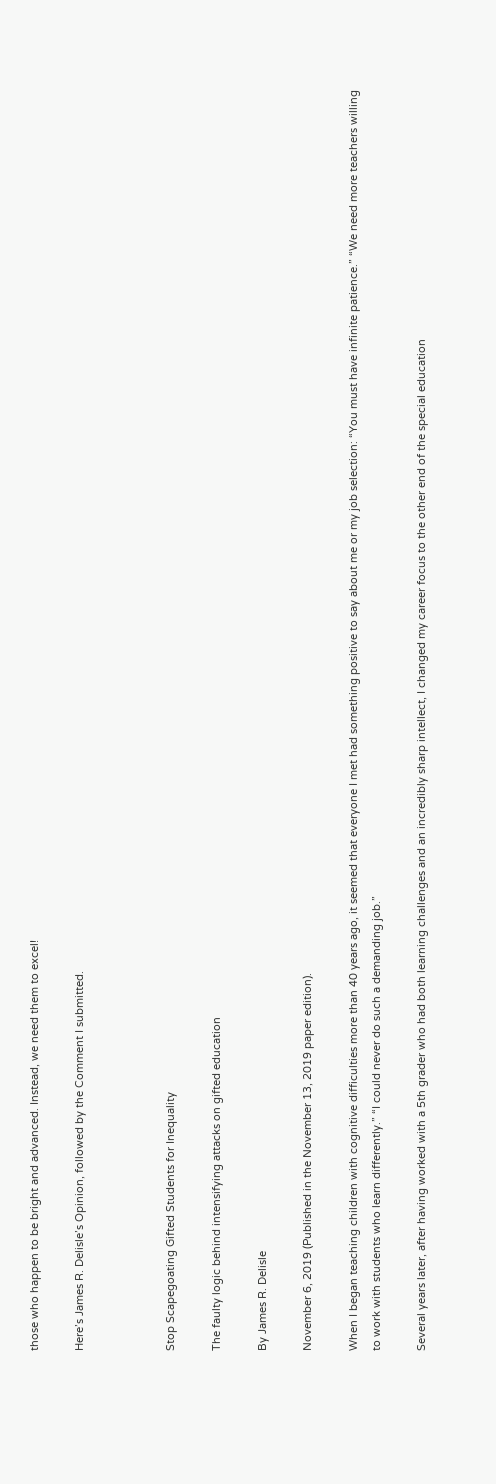those who happen to be bright and advanced. Instead, we need them to excel!

Here’s James R. Delisle’s Opinion, followed by the Comment I submitted.



Stop Scapegoating Gifted Students for Inequality

The faulty logic behind intensifying attacks on gifted education

By James R. Delisle

November 6, 2019 (Published in the November 13, 2019 paper edition).

When I began teaching children with cognitive difficulties more than 40 years ago, it seemed that everyone I met had something positive to say about me or my job selection: “You must have infinite patience.” “We need more teachers willing to work with students who learn differently.” “I could never do such a demanding job.”

Several years later, after having worked with a 5th grader who had both learning challenges and an incredibly sharp intellect, I changed my career focus to the other end of the special education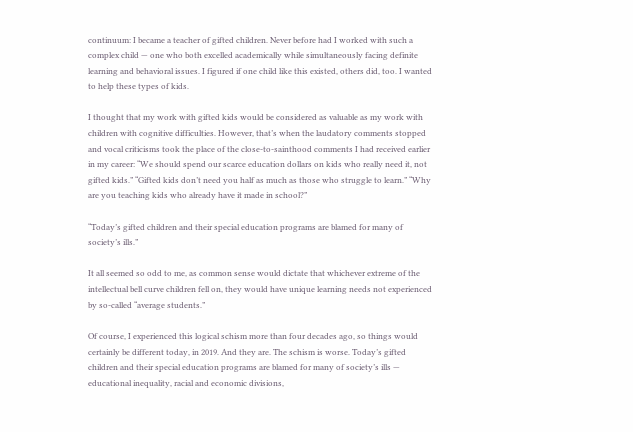continuum: I became a teacher of gifted children. Never before had I worked with such a complex child — one who both excelled academically while simultaneously facing definite learning and behavioral issues. I figured if one child like this existed, others did, too. I wanted to help these types of kids.

I thought that my work with gifted kids would be considered as valuable as my work with children with cognitive difficulties. However, that’s when the laudatory comments stopped and vocal criticisms took the place of the close-to-sainthood comments I had received earlier in my career: “We should spend our scarce education dollars on kids who really need it, not gifted kids.” “Gifted kids don’t need you half as much as those who struggle to learn.” “Why are you teaching kids who already have it made in school?”

“Today’s gifted children and their special education programs are blamed for many of society’s ills.”

It all seemed so odd to me, as common sense would dictate that whichever extreme of the intellectual bell curve children fell on, they would have unique learning needs not experienced by so-called “average students.”

Of course, I experienced this logical schism more than four decades ago, so things would certainly be different today, in 2019. And they are. The schism is worse. Today’s gifted children and their special education programs are blamed for many of society’s ills — educational inequality, racial and economic divisions,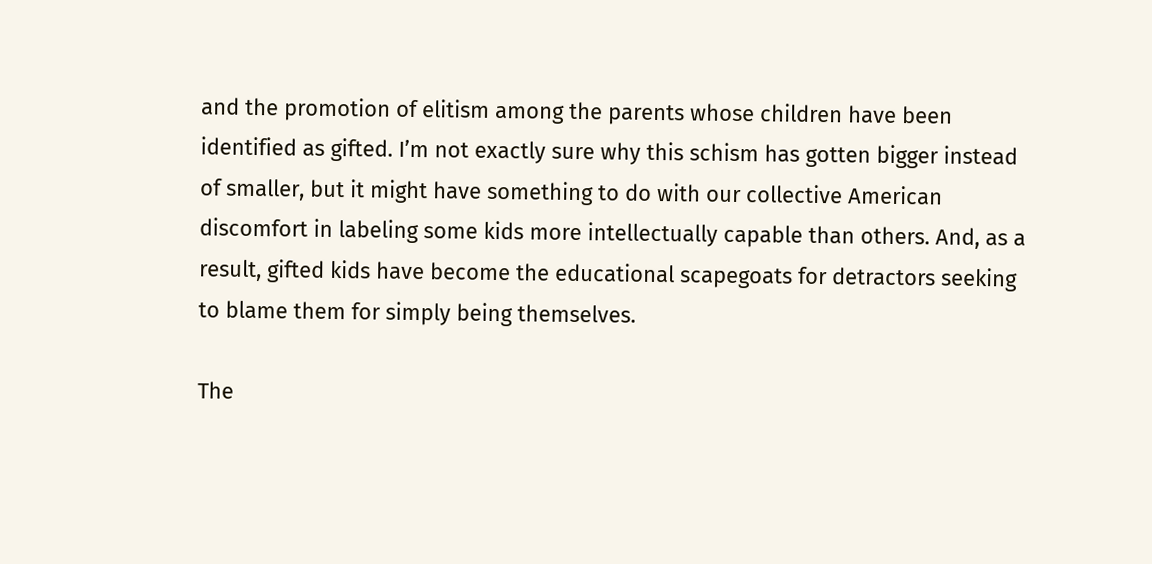and the promotion of elitism among the parents whose children have been identified as gifted. I’m not exactly sure why this schism has gotten bigger instead of smaller, but it might have something to do with our collective American discomfort in labeling some kids more intellectually capable than others. And, as a result, gifted kids have become the educational scapegoats for detractors seeking to blame them for simply being themselves.

The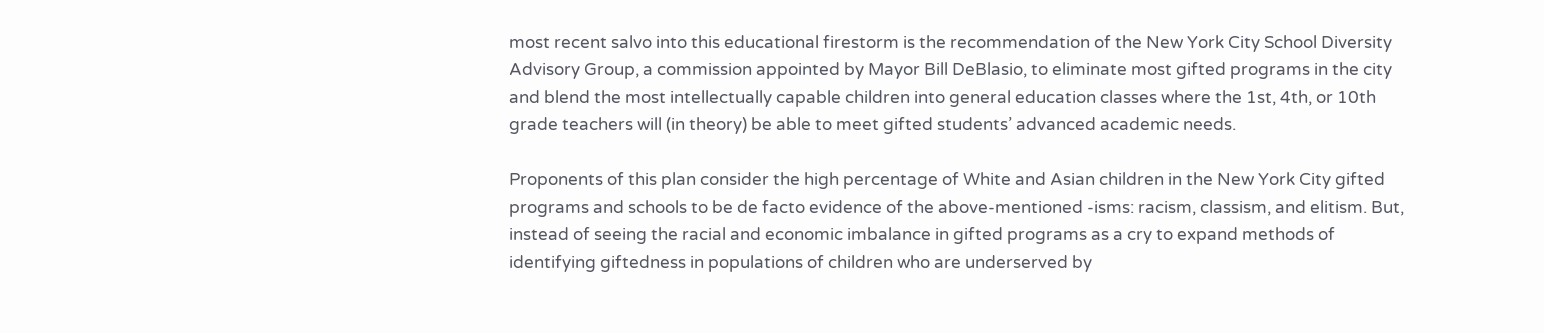most recent salvo into this educational firestorm is the recommendation of the New York City School Diversity Advisory Group, a commission appointed by Mayor Bill DeBlasio, to eliminate most gifted programs in the city and blend the most intellectually capable children into general education classes where the 1st, 4th, or 10th grade teachers will (in theory) be able to meet gifted students’ advanced academic needs.

Proponents of this plan consider the high percentage of White and Asian children in the New York City gifted programs and schools to be de facto evidence of the above-mentioned -isms: racism, classism, and elitism. But, instead of seeing the racial and economic imbalance in gifted programs as a cry to expand methods of identifying giftedness in populations of children who are underserved by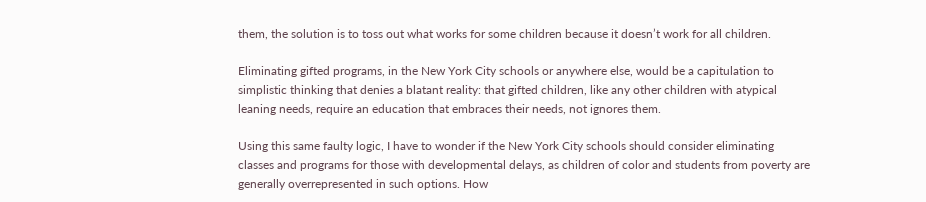them, the solution is to toss out what works for some children because it doesn’t work for all children.

Eliminating gifted programs, in the New York City schools or anywhere else, would be a capitulation to simplistic thinking that denies a blatant reality: that gifted children, like any other children with atypical leaning needs, require an education that embraces their needs, not ignores them.

Using this same faulty logic, I have to wonder if the New York City schools should consider eliminating classes and programs for those with developmental delays, as children of color and students from poverty are generally overrepresented in such options. How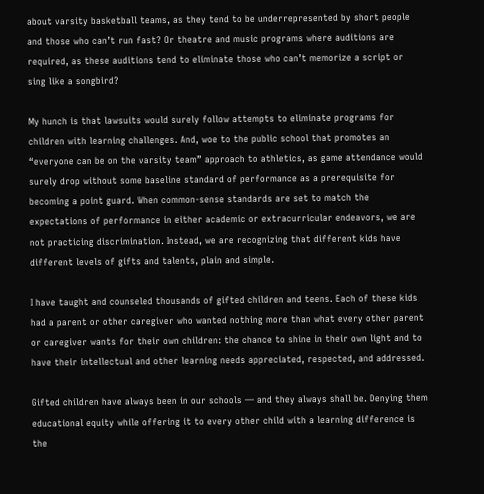about varsity basketball teams, as they tend to be underrepresented by short people and those who can’t run fast? Or theatre and music programs where auditions are required, as these auditions tend to eliminate those who can’t memorize a script or sing like a songbird?

My hunch is that lawsuits would surely follow attempts to eliminate programs for children with learning challenges. And, woe to the public school that promotes an “everyone can be on the varsity team” approach to athletics, as game attendance would surely drop without some baseline standard of performance as a prerequisite for becoming a point guard. When common-sense standards are set to match the expectations of performance in either academic or extracurricular endeavors, we are not practicing discrimination. Instead, we are recognizing that different kids have different levels of gifts and talents, plain and simple.

I have taught and counseled thousands of gifted children and teens. Each of these kids had a parent or other caregiver who wanted nothing more than what every other parent or caregiver wants for their own children: the chance to shine in their own light and to have their intellectual and other learning needs appreciated, respected, and addressed.

Gifted children have always been in our schools — and they always shall be. Denying them educational equity while offering it to every other child with a learning difference is the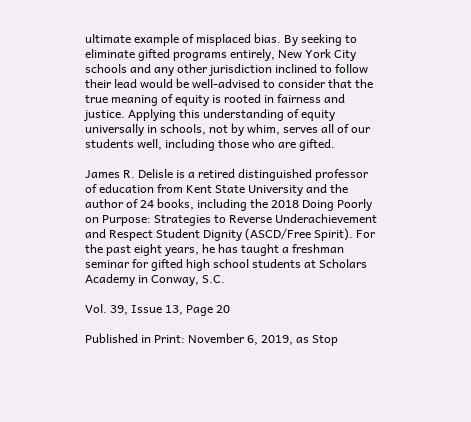ultimate example of misplaced bias. By seeking to eliminate gifted programs entirely, New York City schools and any other jurisdiction inclined to follow their lead would be well-advised to consider that the true meaning of equity is rooted in fairness and justice. Applying this understanding of equity universally in schools, not by whim, serves all of our students well, including those who are gifted.

James R. Delisle is a retired distinguished professor of education from Kent State University and the author of 24 books, including the 2018 Doing Poorly on Purpose: Strategies to Reverse Underachievement and Respect Student Dignity (ASCD/Free Spirit). For the past eight years, he has taught a freshman seminar for gifted high school students at Scholars Academy in Conway, S.C.

Vol. 39, Issue 13, Page 20

Published in Print: November 6, 2019, as Stop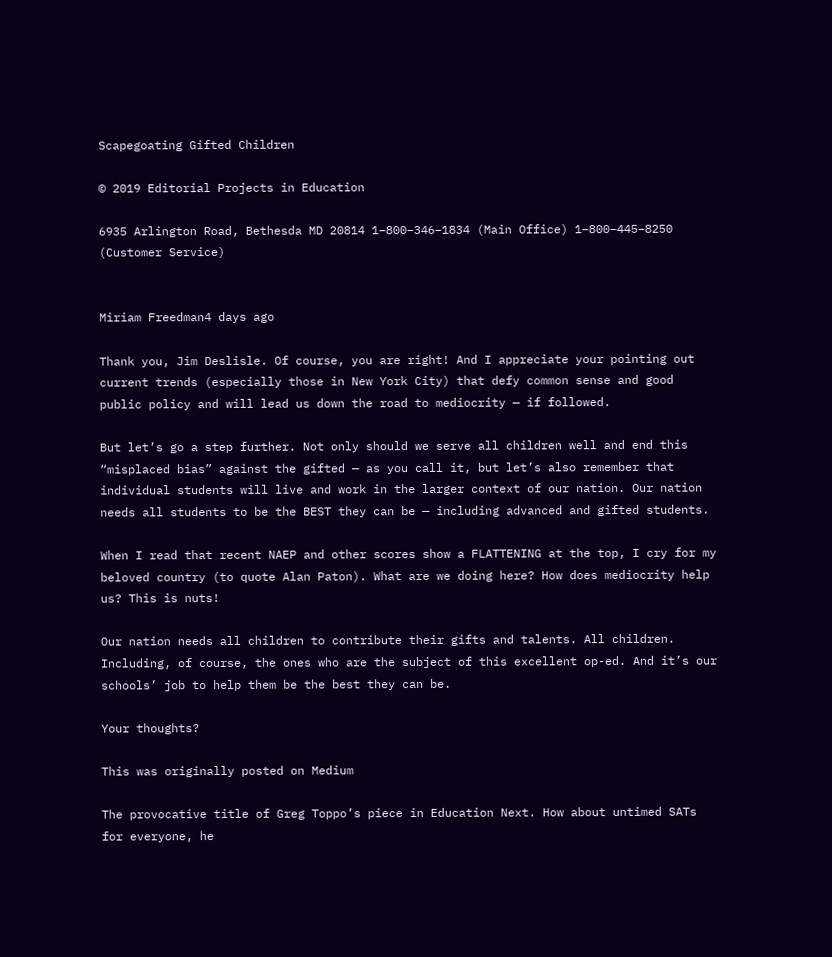Scapegoating Gifted Children

© 2019 Editorial Projects in Education

6935 Arlington Road, Bethesda MD 20814 1–800–346–1834 (Main Office) 1–800–445–8250 (Customer Service)


Miriam Freedman4 days ago

Thank you, Jim Deslisle. Of course, you are right! And I appreciate your pointing out current trends (especially those in New York City) that defy common sense and good public policy and will lead us down the road to mediocrity — if followed.

But let’s go a step further. Not only should we serve all children well and end this “misplaced bias” against the gifted — as you call it, but let’s also remember that individual students will live and work in the larger context of our nation. Our nation needs all students to be the BEST they can be — including advanced and gifted students.

When I read that recent NAEP and other scores show a FLATTENING at the top, I cry for my beloved country (to quote Alan Paton). What are we doing here? How does mediocrity help us? This is nuts!

Our nation needs all children to contribute their gifts and talents. All children. Including, of course, the ones who are the subject of this excellent op-ed. And it’s our schools’ job to help them be the best they can be.

Your thoughts?

This was originally posted on Medium

The provocative title of Greg Toppo’s piece in Education Next. How about untimed SATs for everyone, he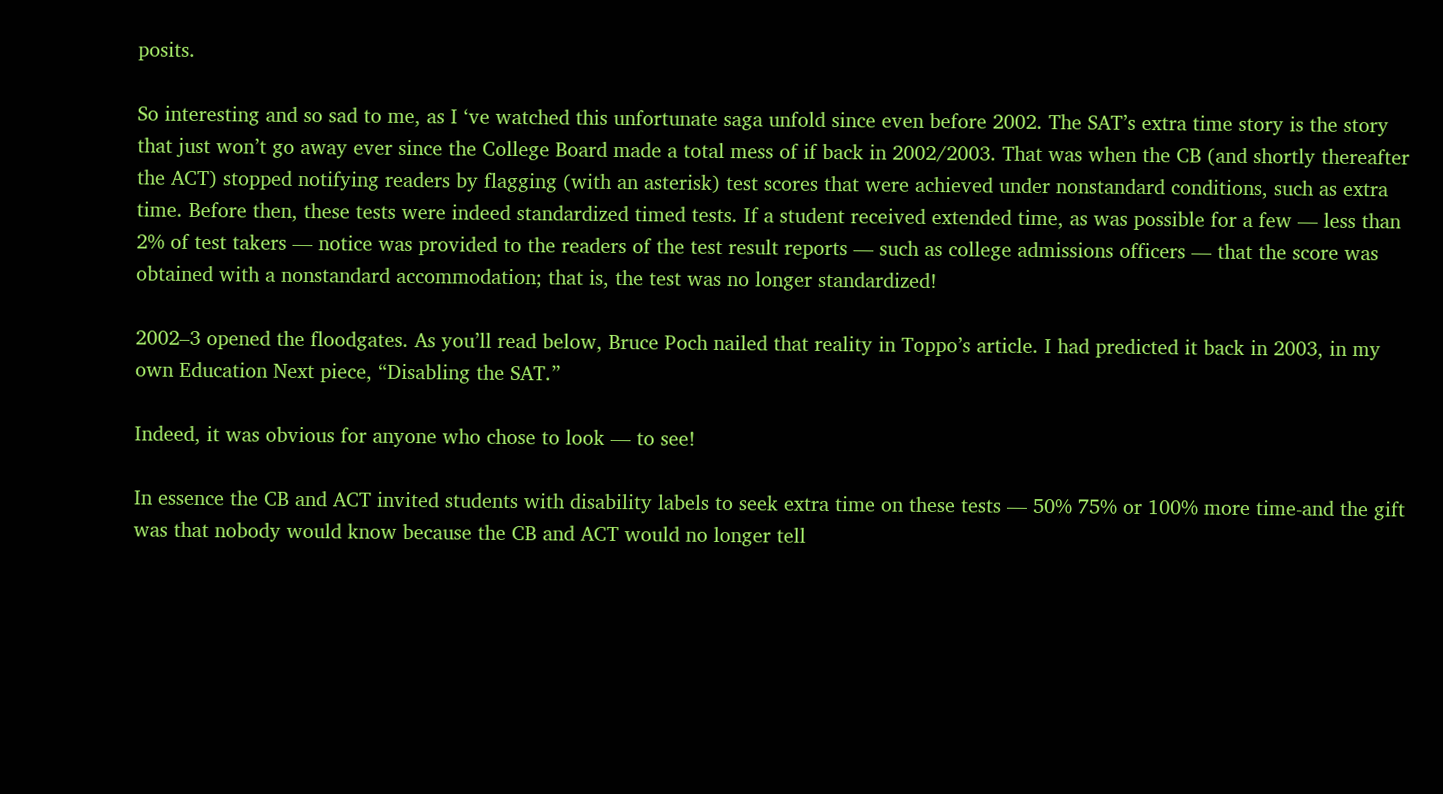posits.

So interesting and so sad to me, as I ‘ve watched this unfortunate saga unfold since even before 2002. The SAT’s extra time story is the story that just won’t go away ever since the College Board made a total mess of if back in 2002/2003. That was when the CB (and shortly thereafter the ACT) stopped notifying readers by flagging (with an asterisk) test scores that were achieved under nonstandard conditions, such as extra time. Before then, these tests were indeed standardized timed tests. If a student received extended time, as was possible for a few — less than 2% of test takers — notice was provided to the readers of the test result reports — such as college admissions officers — that the score was obtained with a nonstandard accommodation; that is, the test was no longer standardized!

2002–3 opened the floodgates. As you’ll read below, Bruce Poch nailed that reality in Toppo’s article. I had predicted it back in 2003, in my own Education Next piece, “Disabling the SAT.”

Indeed, it was obvious for anyone who chose to look — to see!

In essence the CB and ACT invited students with disability labels to seek extra time on these tests — 50% 75% or 100% more time-and the gift was that nobody would know because the CB and ACT would no longer tell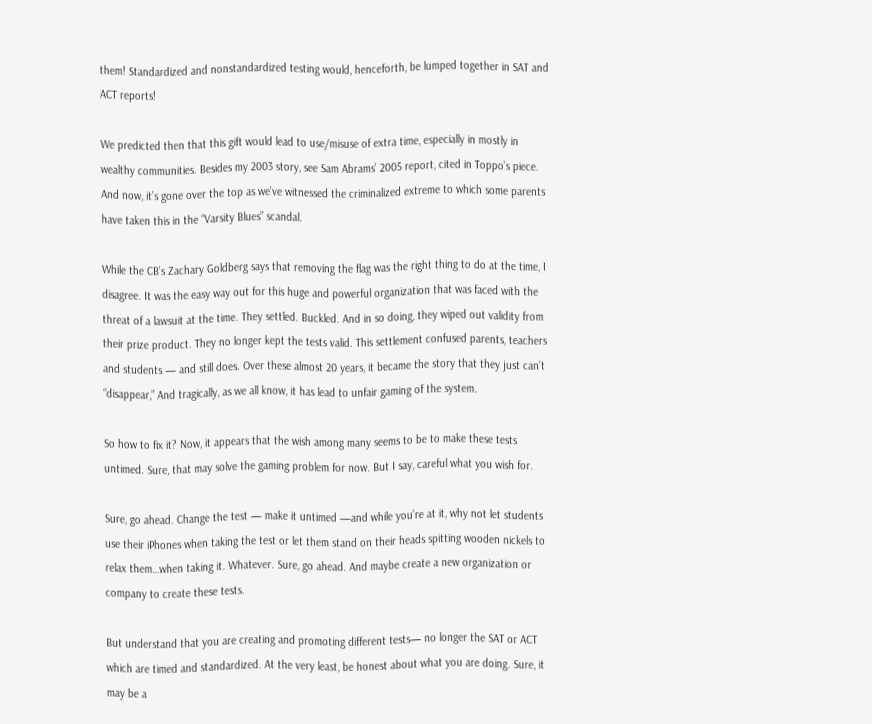them! Standardized and nonstandardized testing would, henceforth, be lumped together in SAT and ACT reports!

We predicted then that this gift would lead to use/misuse of extra time, especially in mostly in wealthy communities. Besides my 2003 story, see Sam Abrams’ 2005 report, cited in Toppo’s piece. And now, it’s gone over the top as we’ve witnessed the criminalized extreme to which some parents have taken this in the “Varsity Blues” scandal.

While the CB’s Zachary Goldberg says that removing the flag was the right thing to do at the time, I disagree. It was the easy way out for this huge and powerful organization that was faced with the threat of a lawsuit at the time. They settled. Buckled. And in so doing, they wiped out validity from their prize product. They no longer kept the tests valid. This settlement confused parents, teachers and students — and still does. Over these almost 20 years, it became the story that they just can’t “disappear,” And tragically, as we all know, it has lead to unfair gaming of the system.

So how to fix it? Now, it appears that the wish among many seems to be to make these tests untimed. Sure, that may solve the gaming problem for now. But I say, careful what you wish for.

Sure, go ahead. Change the test — make it untimed —and while you’re at it, why not let students use their iPhones when taking the test or let them stand on their heads spitting wooden nickels to relax them…when taking it. Whatever. Sure, go ahead. And maybe create a new organization or company to create these tests.

But understand that you are creating and promoting different tests— no longer the SAT or ACT which are timed and standardized. At the very least, be honest about what you are doing. Sure, it may be a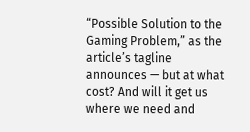“Possible Solution to the Gaming Problem,” as the article’s tagline announces — but at what cost? And will it get us where we need and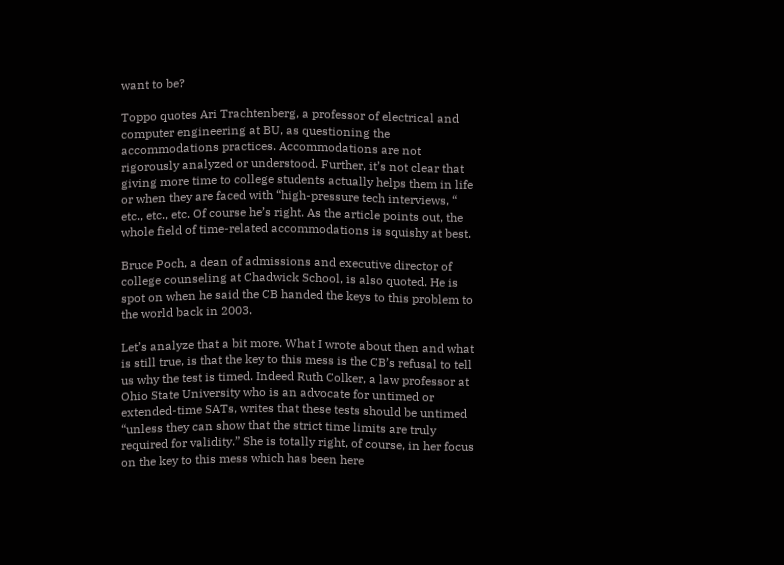want to be?

Toppo quotes Ari Trachtenberg, a professor of electrical and computer engineering at BU, as questioning the accommodations practices. Accommodations are not rigorously analyzed or understood. Further, it’s not clear that giving more time to college students actually helps them in life or when they are faced with “high-pressure tech interviews, “ etc., etc., etc. Of course he’s right. As the article points out, the whole field of time-related accommodations is squishy at best.

Bruce Poch, a dean of admissions and executive director of college counseling at Chadwick School, is also quoted. He is spot on when he said the CB handed the keys to this problem to the world back in 2003.

Let’s analyze that a bit more. What I wrote about then and what is still true, is that the key to this mess is the CB’s refusal to tell us why the test is timed. Indeed Ruth Colker, a law professor at Ohio State University who is an advocate for untimed or extended-time SATs, writes that these tests should be untimed “unless they can show that the strict time limits are truly required for validity.” She is totally right, of course, in her focus on the key to this mess which has been here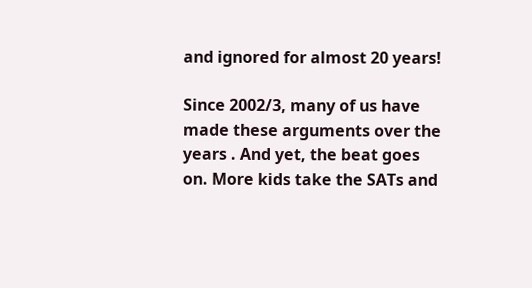and ignored for almost 20 years!

Since 2002/3, many of us have made these arguments over the years . And yet, the beat goes on. More kids take the SATs and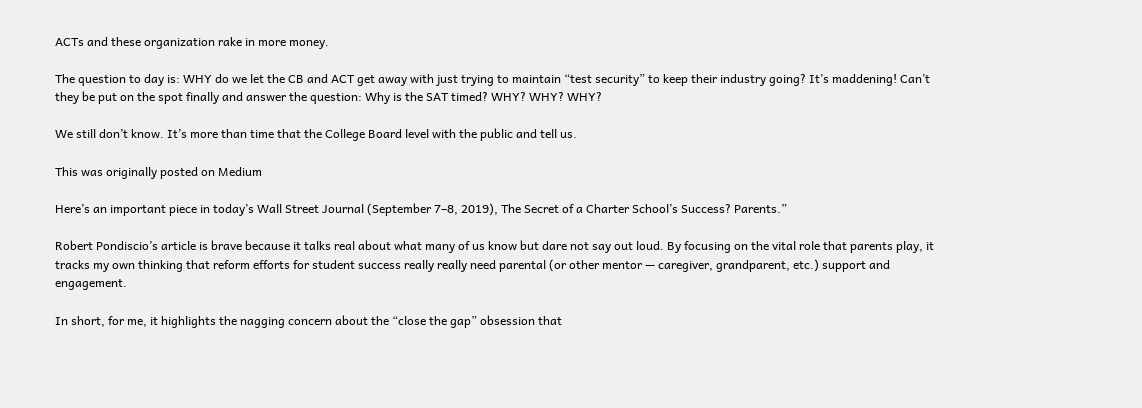ACTs and these organization rake in more money.

The question to day is: WHY do we let the CB and ACT get away with just trying to maintain “test security” to keep their industry going? It’s maddening! Can’t they be put on the spot finally and answer the question: Why is the SAT timed? WHY? WHY? WHY?

We still don’t know. It’s more than time that the College Board level with the public and tell us.

This was originally posted on Medium

Here’s an important piece in today’s Wall Street Journal (September 7–8, 2019), The Secret of a Charter School’s Success? Parents.”

Robert Pondiscio’s article is brave because it talks real about what many of us know but dare not say out loud. By focusing on the vital role that parents play, it tracks my own thinking that reform efforts for student success really really need parental (or other mentor — caregiver, grandparent, etc.) support and engagement.

In short, for me, it highlights the nagging concern about the “close the gap” obsession that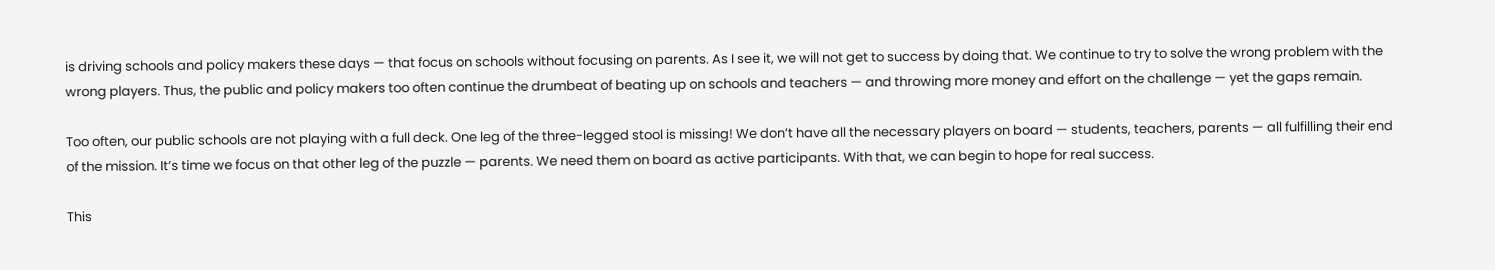is driving schools and policy makers these days — that focus on schools without focusing on parents. As I see it, we will not get to success by doing that. We continue to try to solve the wrong problem with the wrong players. Thus, the public and policy makers too often continue the drumbeat of beating up on schools and teachers — and throwing more money and effort on the challenge — yet the gaps remain.

Too often, our public schools are not playing with a full deck. One leg of the three-legged stool is missing! We don’t have all the necessary players on board — students, teachers, parents — all fulfilling their end of the mission. It’s time we focus on that other leg of the puzzle — parents. We need them on board as active participants. With that, we can begin to hope for real success.

This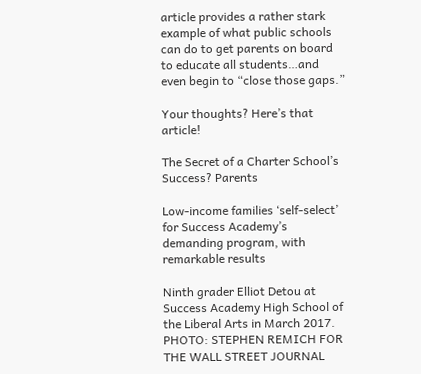article provides a rather stark example of what public schools can do to get parents on board to educate all students…and even begin to “close those gaps.”

Your thoughts? Here’s that article!

The Secret of a Charter School’s Success? Parents

Low-income families ‘self-select’ for Success Academy’s demanding program, with remarkable results

Ninth grader Elliot Detou at Success Academy High School of the Liberal Arts in March 2017. PHOTO: STEPHEN REMICH FOR THE WALL STREET JOURNAL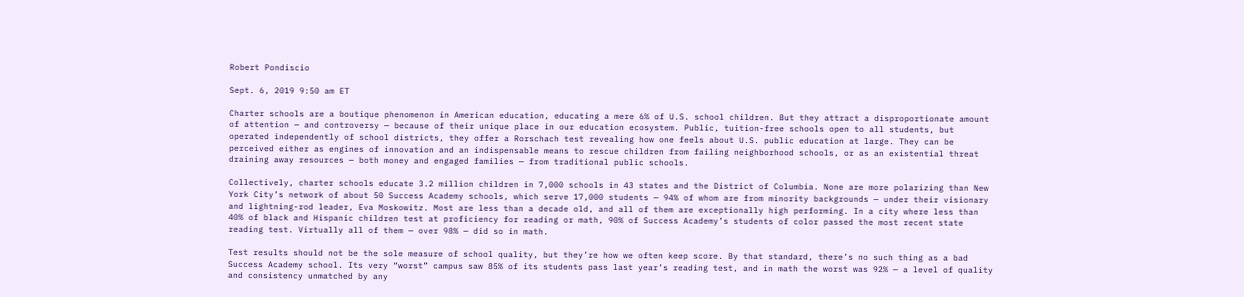Robert Pondiscio

Sept. 6, 2019 9:50 am ET

Charter schools are a boutique phenomenon in American education, educating a mere 6% of U.S. school children. But they attract a disproportionate amount of attention — and controversy — because of their unique place in our education ecosystem. Public, tuition-free schools open to all students, but operated independently of school districts, they offer a Rorschach test revealing how one feels about U.S. public education at large. They can be perceived either as engines of innovation and an indispensable means to rescue children from failing neighborhood schools, or as an existential threat draining away resources — both money and engaged families — from traditional public schools.

Collectively, charter schools educate 3.2 million children in 7,000 schools in 43 states and the District of Columbia. None are more polarizing than New York City’s network of about 50 Success Academy schools, which serve 17,000 students — 94% of whom are from minority backgrounds — under their visionary and lightning-rod leader, Eva Moskowitz. Most are less than a decade old, and all of them are exceptionally high performing. In a city where less than 40% of black and Hispanic children test at proficiency for reading or math, 90% of Success Academy’s students of color passed the most recent state reading test. Virtually all of them — over 98% — did so in math.

Test results should not be the sole measure of school quality, but they’re how we often keep score. By that standard, there’s no such thing as a bad Success Academy school. Its very “worst” campus saw 85% of its students pass last year’s reading test, and in math the worst was 92% — a level of quality and consistency unmatched by any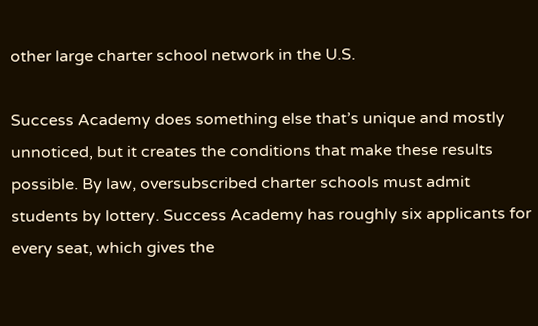other large charter school network in the U.S.

Success Academy does something else that’s unique and mostly unnoticed, but it creates the conditions that make these results possible. By law, oversubscribed charter schools must admit students by lottery. Success Academy has roughly six applicants for every seat, which gives the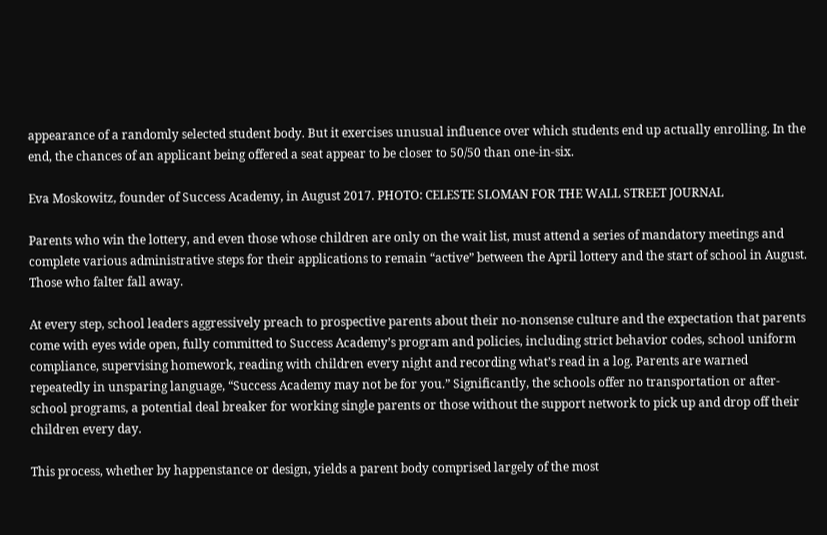appearance of a randomly selected student body. But it exercises unusual influence over which students end up actually enrolling. In the end, the chances of an applicant being offered a seat appear to be closer to 50/50 than one-in-six.

Eva Moskowitz, founder of Success Academy, in August 2017. PHOTO: CELESTE SLOMAN FOR THE WALL STREET JOURNAL

Parents who win the lottery, and even those whose children are only on the wait list, must attend a series of mandatory meetings and complete various administrative steps for their applications to remain “active” between the April lottery and the start of school in August. Those who falter fall away.

At every step, school leaders aggressively preach to prospective parents about their no-nonsense culture and the expectation that parents come with eyes wide open, fully committed to Success Academy’s program and policies, including strict behavior codes, school uniform compliance, supervising homework, reading with children every night and recording what’s read in a log. Parents are warned repeatedly in unsparing language, “Success Academy may not be for you.” Significantly, the schools offer no transportation or after-school programs, a potential deal breaker for working single parents or those without the support network to pick up and drop off their children every day.

This process, whether by happenstance or design, yields a parent body comprised largely of the most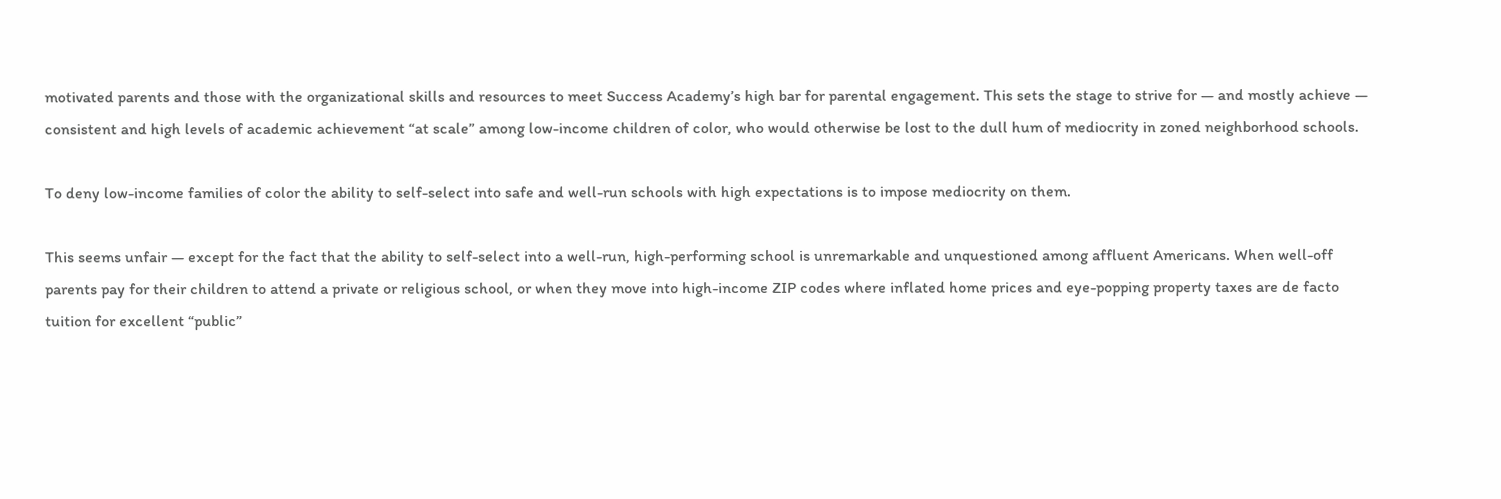motivated parents and those with the organizational skills and resources to meet Success Academy’s high bar for parental engagement. This sets the stage to strive for — and mostly achieve — consistent and high levels of academic achievement “at scale” among low-income children of color, who would otherwise be lost to the dull hum of mediocrity in zoned neighborhood schools.

To deny low-income families of color the ability to self-select into safe and well-run schools with high expectations is to impose mediocrity on them.

This seems unfair — except for the fact that the ability to self-select into a well-run, high-performing school is unremarkable and unquestioned among affluent Americans. When well-off parents pay for their children to attend a private or religious school, or when they move into high-income ZIP codes where inflated home prices and eye-popping property taxes are de facto tuition for excellent “public”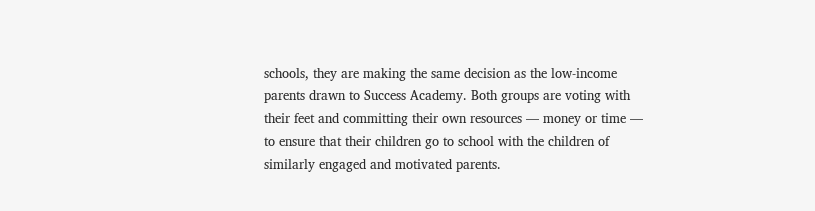schools, they are making the same decision as the low-income parents drawn to Success Academy. Both groups are voting with their feet and committing their own resources — money or time — to ensure that their children go to school with the children of similarly engaged and motivated parents.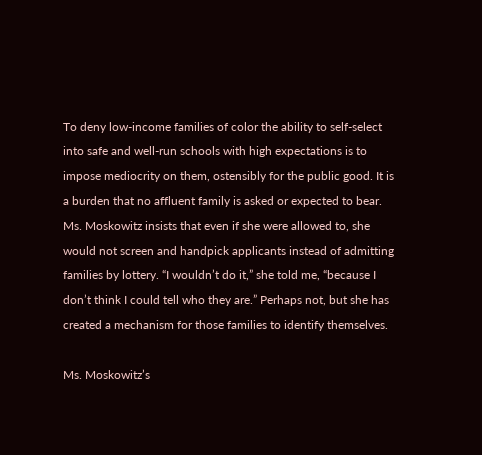To deny low-income families of color the ability to self-select into safe and well-run schools with high expectations is to impose mediocrity on them, ostensibly for the public good. It is a burden that no affluent family is asked or expected to bear. Ms. Moskowitz insists that even if she were allowed to, she would not screen and handpick applicants instead of admitting families by lottery. “I wouldn’t do it,” she told me, “because I don’t think I could tell who they are.” Perhaps not, but she has created a mechanism for those families to identify themselves.

Ms. Moskowitz’s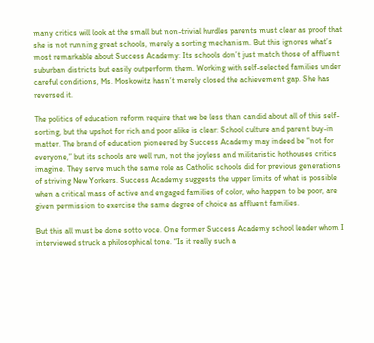many critics will look at the small but non-trivial hurdles parents must clear as proof that she is not running great schools, merely a sorting mechanism. But this ignores what’s most remarkable about Success Academy: Its schools don’t just match those of affluent suburban districts but easily outperform them. Working with self-selected families under careful conditions, Ms. Moskowitz hasn’t merely closed the achievement gap. She has reversed it.

The politics of education reform require that we be less than candid about all of this self-sorting, but the upshot for rich and poor alike is clear: School culture and parent buy-in matter. The brand of education pioneered by Success Academy may indeed be “not for everyone,” but its schools are well run, not the joyless and militaristic hothouses critics imagine. They serve much the same role as Catholic schools did for previous generations of striving New Yorkers. Success Academy suggests the upper limits of what is possible when a critical mass of active and engaged families of color, who happen to be poor, are given permission to exercise the same degree of choice as affluent families.

But this all must be done sotto voce. One former Success Academy school leader whom I interviewed struck a philosophical tone. “Is it really such a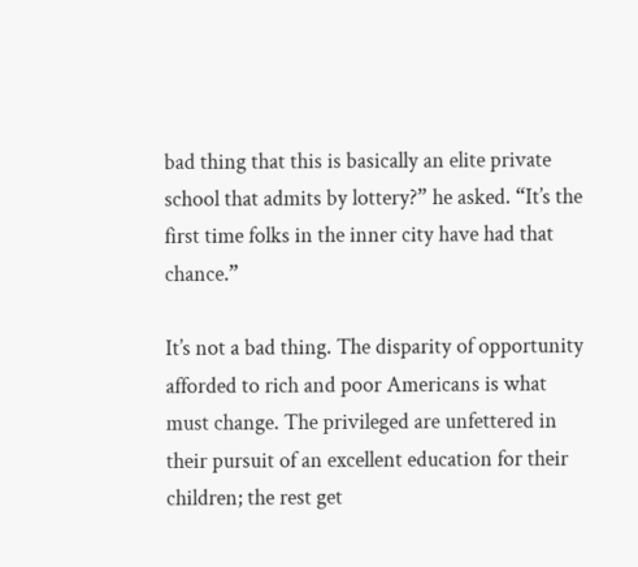bad thing that this is basically an elite private school that admits by lottery?” he asked. “It’s the first time folks in the inner city have had that chance.”

It’s not a bad thing. The disparity of opportunity afforded to rich and poor Americans is what must change. The privileged are unfettered in their pursuit of an excellent education for their children; the rest get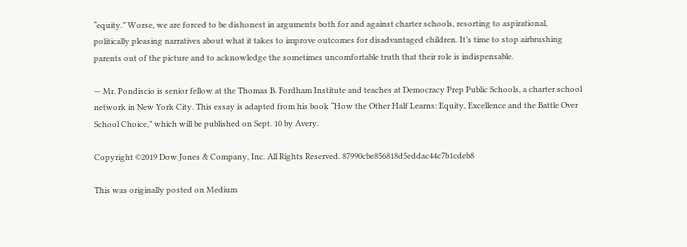“equity.” Worse, we are forced to be dishonest in arguments both for and against charter schools, resorting to aspirational, politically pleasing narratives about what it takes to improve outcomes for disadvantaged children. It’s time to stop airbrushing parents out of the picture and to acknowledge the sometimes uncomfortable truth that their role is indispensable.

— Mr. Pondiscio is senior fellow at the Thomas B. Fordham Institute and teaches at Democracy Prep Public Schools, a charter school network in New York City. This essay is adapted from his book “How the Other Half Learns: Equity, Excellence and the Battle Over School Choice,” which will be published on Sept. 10 by Avery.

Copyright ©2019 Dow Jones & Company, Inc. All Rights Reserved. 87990cbe856818d5eddac44c7b1cdeb8

This was originally posted on Medium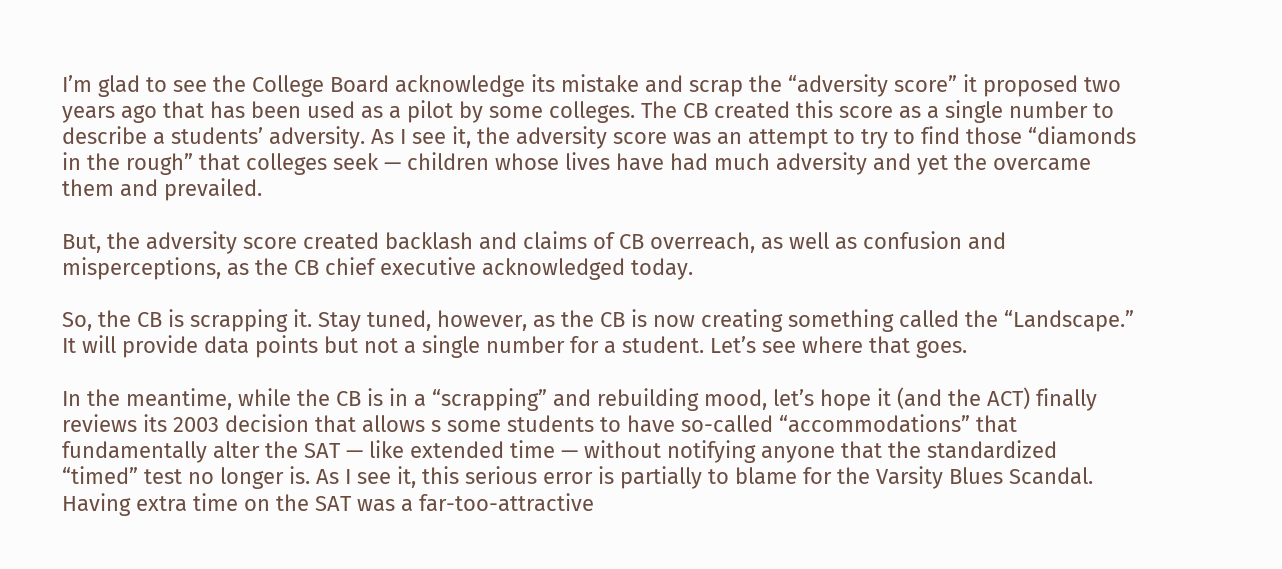I’m glad to see the College Board acknowledge its mistake and scrap the “adversity score” it proposed two years ago that has been used as a pilot by some colleges. The CB created this score as a single number to describe a students’ adversity. As I see it, the adversity score was an attempt to try to find those “diamonds in the rough” that colleges seek — children whose lives have had much adversity and yet the overcame them and prevailed.

But, the adversity score created backlash and claims of CB overreach, as well as confusion and misperceptions, as the CB chief executive acknowledged today.

So, the CB is scrapping it. Stay tuned, however, as the CB is now creating something called the “Landscape.” It will provide data points but not a single number for a student. Let’s see where that goes.

In the meantime, while the CB is in a “scrapping” and rebuilding mood, let’s hope it (and the ACT) finally reviews its 2003 decision that allows s some students to have so-called “accommodations” that fundamentally alter the SAT — like extended time — without notifying anyone that the standardized “timed” test no longer is. As I see it, this serious error is partially to blame for the Varsity Blues Scandal. Having extra time on the SAT was a far-too-attractive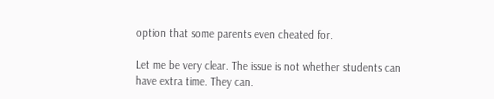option that some parents even cheated for.

Let me be very clear. The issue is not whether students can have extra time. They can.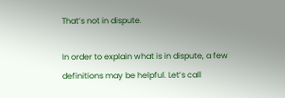That’s not in dispute.

In order to explain what is in dispute, a few definitions may be helpful. Let’s call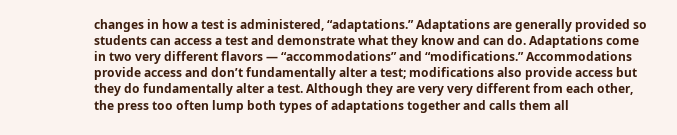changes in how a test is administered, “adaptations.” Adaptations are generally provided so students can access a test and demonstrate what they know and can do. Adaptations come in two very different flavors — “accommodations” and “modifications.” Accommodations provide access and don’t fundamentally alter a test; modifications also provide access but they do fundamentally alter a test. Although they are very very different from each other, the press too often lump both types of adaptations together and calls them all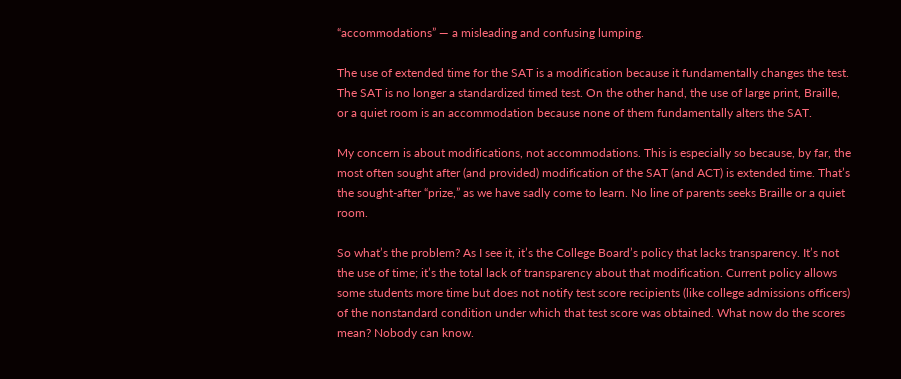“accommodations” — a misleading and confusing lumping.

The use of extended time for the SAT is a modification because it fundamentally changes the test. The SAT is no longer a standardized timed test. On the other hand, the use of large print, Braille, or a quiet room is an accommodation because none of them fundamentally alters the SAT.

My concern is about modifications, not accommodations. This is especially so because, by far, the most often sought after (and provided) modification of the SAT (and ACT) is extended time. That’s the sought-after “prize,” as we have sadly come to learn. No line of parents seeks Braille or a quiet room.

So what’s the problem? As I see it, it’s the College Board’s policy that lacks transparency. It’s not the use of time; it’s the total lack of transparency about that modification. Current policy allows some students more time but does not notify test score recipients (like college admissions officers) of the nonstandard condition under which that test score was obtained. What now do the scores mean? Nobody can know.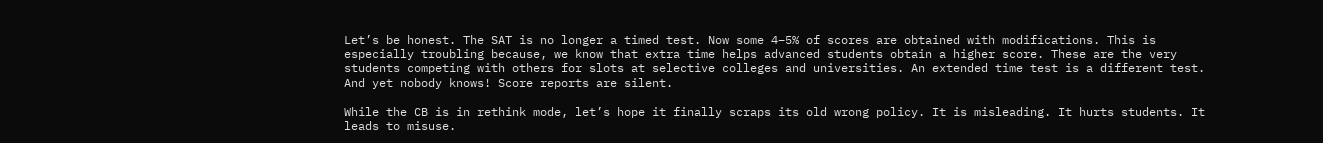Let’s be honest. The SAT is no longer a timed test. Now some 4–5% of scores are obtained with modifications. This is especially troubling because, we know that extra time helps advanced students obtain a higher score. These are the very students competing with others for slots at selective colleges and universities. An extended time test is a different test. And yet nobody knows! Score reports are silent.

While the CB is in rethink mode, let’s hope it finally scraps its old wrong policy. It is misleading. It hurts students. It leads to misuse.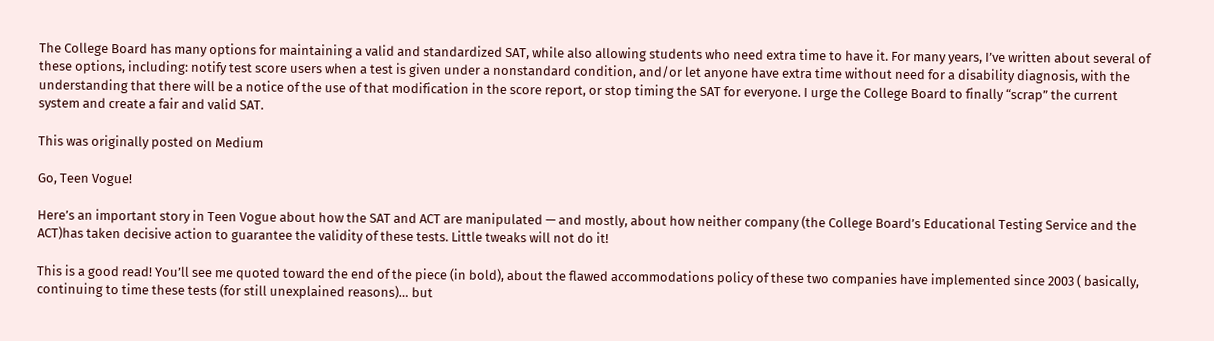The College Board has many options for maintaining a valid and standardized SAT, while also allowing students who need extra time to have it. For many years, I’ve written about several of these options, including: notify test score users when a test is given under a nonstandard condition, and/or let anyone have extra time without need for a disability diagnosis, with the understanding that there will be a notice of the use of that modification in the score report, or stop timing the SAT for everyone. I urge the College Board to finally “scrap” the current system and create a fair and valid SAT.

This was originally posted on Medium

Go, Teen Vogue!

Here’s an important story in Teen Vogue about how the SAT and ACT are manipulated — and mostly, about how neither company (the College Board’s Educational Testing Service and the ACT)has taken decisive action to guarantee the validity of these tests. Little tweaks will not do it!

This is a good read! You’ll see me quoted toward the end of the piece (in bold), about the flawed accommodations policy of these two companies have implemented since 2003 ( basically, continuing to time these tests (for still unexplained reasons)… but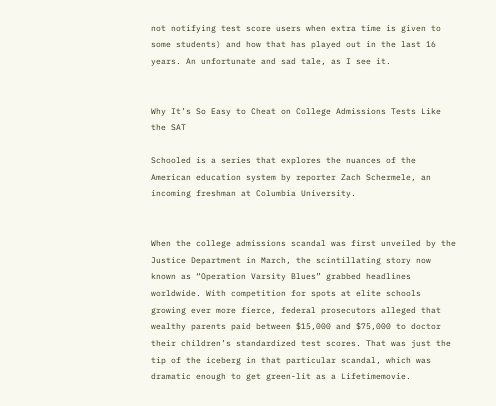not notifying test score users when extra time is given to some students) and how that has played out in the last 16 years. An unfortunate and sad tale, as I see it.


Why It’s So Easy to Cheat on College Admissions Tests Like the SAT

Schooled is a series that explores the nuances of the American education system by reporter Zach Schermele, an incoming freshman at Columbia University.


When the college admissions scandal was first unveiled by the Justice Department in March, the scintillating story now known as “Operation Varsity Blues” grabbed headlines worldwide. With competition for spots at elite schools growing ever more fierce, federal prosecutors alleged that wealthy parents paid between $15,000 and $75,000 to doctor their children’s standardized test scores. That was just the tip of the iceberg in that particular scandal, which was dramatic enough to get green-lit as a Lifetimemovie.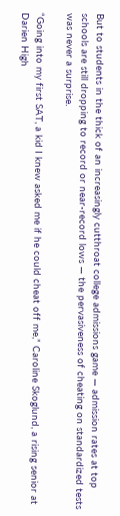But to students in the thick of an increasingly cutthroat college admissions game — admission rates at top schools are still dropping to record or near-record lows — the pervasiveness of cheating on standardized tests was never a surprise.

“Going into my first SAT, a kid I knew asked me if he could cheat off me,” Caroline Skoglund, a rising senior at Darien High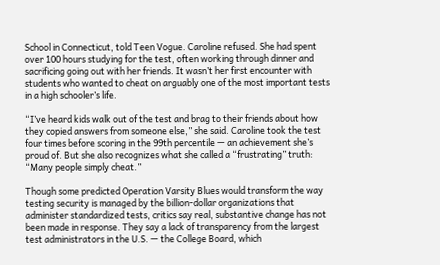School in Connecticut, told Teen Vogue. Caroline refused. She had spent over 100 hours studying for the test, often working through dinner and sacrificing going out with her friends. It wasn’t her first encounter with students who wanted to cheat on arguably one of the most important tests in a high schooler’s life.

“I’ve heard kids walk out of the test and brag to their friends about how they copied answers from someone else,” she said. Caroline took the test four times before scoring in the 99th percentile — an achievement she’s proud of. But she also recognizes what she called a “frustrating” truth: “Many people simply cheat.”

Though some predicted Operation Varsity Blues would transform the way testing security is managed by the billion-dollar organizations that administer standardized tests, critics say real, substantive change has not been made in response. They say a lack of transparency from the largest test administrators in the U.S. — the College Board, which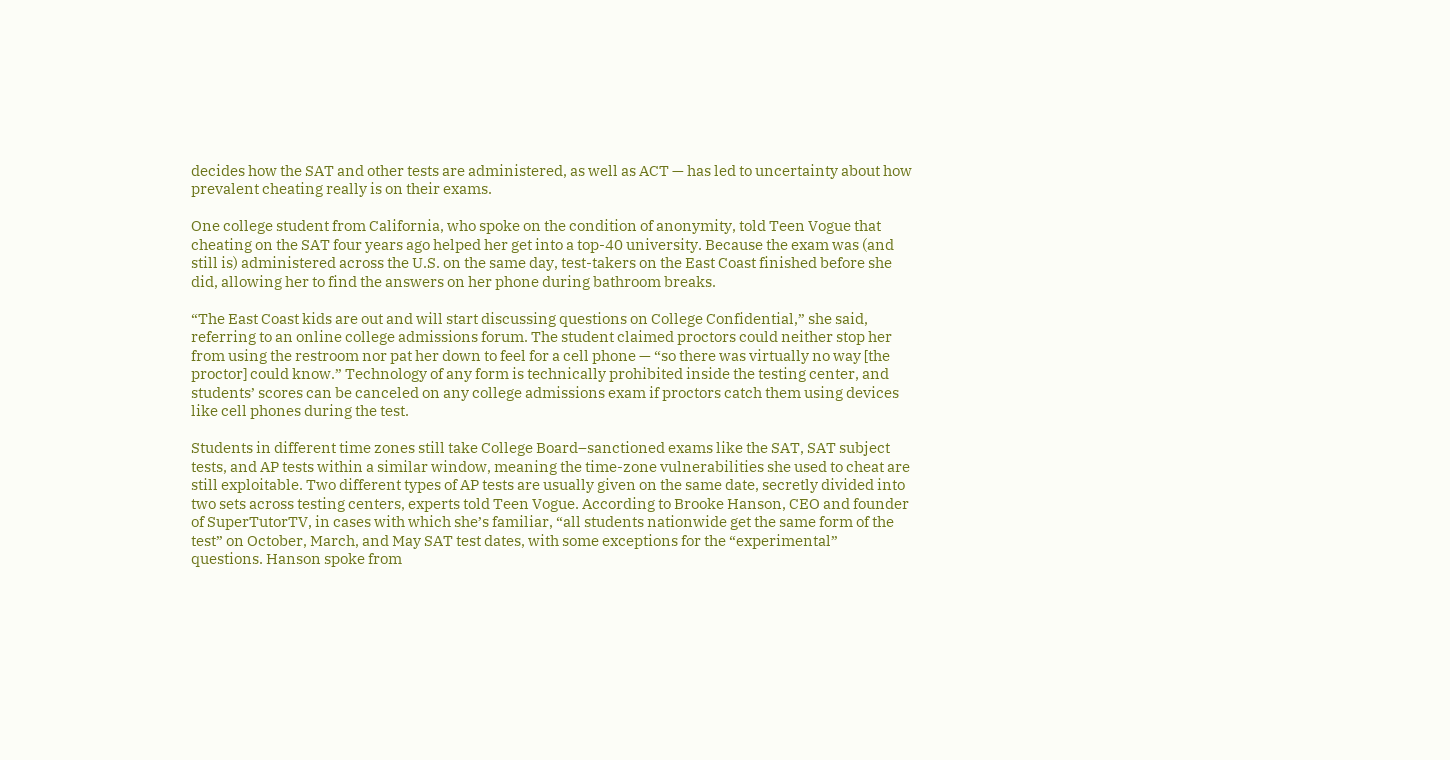decides how the SAT and other tests are administered, as well as ACT — has led to uncertainty about how prevalent cheating really is on their exams.

One college student from California, who spoke on the condition of anonymity, told Teen Vogue that cheating on the SAT four years ago helped her get into a top-40 university. Because the exam was (and still is) administered across the U.S. on the same day, test-takers on the East Coast finished before she did, allowing her to find the answers on her phone during bathroom breaks.

“The East Coast kids are out and will start discussing questions on College Confidential,” she said, referring to an online college admissions forum. The student claimed proctors could neither stop her from using the restroom nor pat her down to feel for a cell phone — “so there was virtually no way [the proctor] could know.” Technology of any form is technically prohibited inside the testing center, and students’ scores can be canceled on any college admissions exam if proctors catch them using devices like cell phones during the test.

Students in different time zones still take College Board–sanctioned exams like the SAT, SAT subject tests, and AP tests within a similar window, meaning the time-zone vulnerabilities she used to cheat are still exploitable. Two different types of AP tests are usually given on the same date, secretly divided into two sets across testing centers, experts told Teen Vogue. According to Brooke Hanson, CEO and founder of SuperTutorTV, in cases with which she’s familiar, “all students nationwide get the same form of the test” on October, March, and May SAT test dates, with some exceptions for the “experimental” questions. Hanson spoke from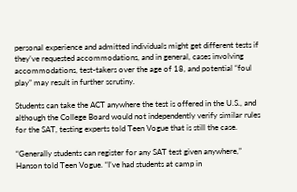personal experience and admitted individuals might get different tests if they’ve requested accommodations, and in general, cases involving accommodations, test-takers over the age of 18, and potential “foul play” may result in further scrutiny.

Students can take the ACT anywhere the test is offered in the U.S., and although the College Board would not independently verify similar rules for the SAT, testing experts told Teen Vogue that is still the case.

“Generally students can register for any SAT test given anywhere,” Hanson told Teen Vogue. “I’ve had students at camp in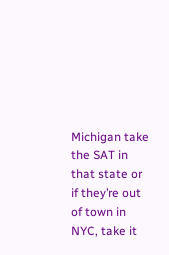Michigan take the SAT in that state or if they’re out of town in NYC, take it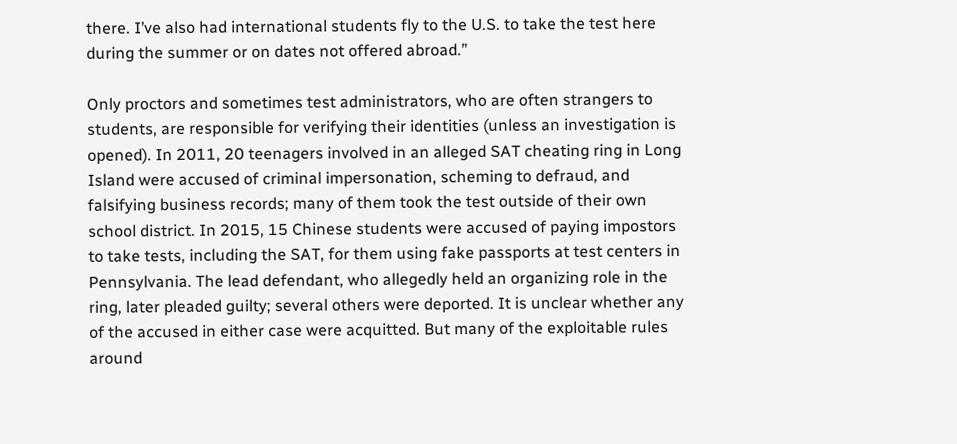there. I’ve also had international students fly to the U.S. to take the test here during the summer or on dates not offered abroad.”

Only proctors and sometimes test administrators, who are often strangers to students, are responsible for verifying their identities (unless an investigation is opened). In 2011, 20 teenagers involved in an alleged SAT cheating ring in Long Island were accused of criminal impersonation, scheming to defraud, and falsifying business records; many of them took the test outside of their own school district. In 2015, 15 Chinese students were accused of paying impostors to take tests, including the SAT, for them using fake passports at test centers in Pennsylvania. The lead defendant, who allegedly held an organizing role in the ring, later pleaded guilty; several others were deported. It is unclear whether any of the accused in either case were acquitted. But many of the exploitable rules around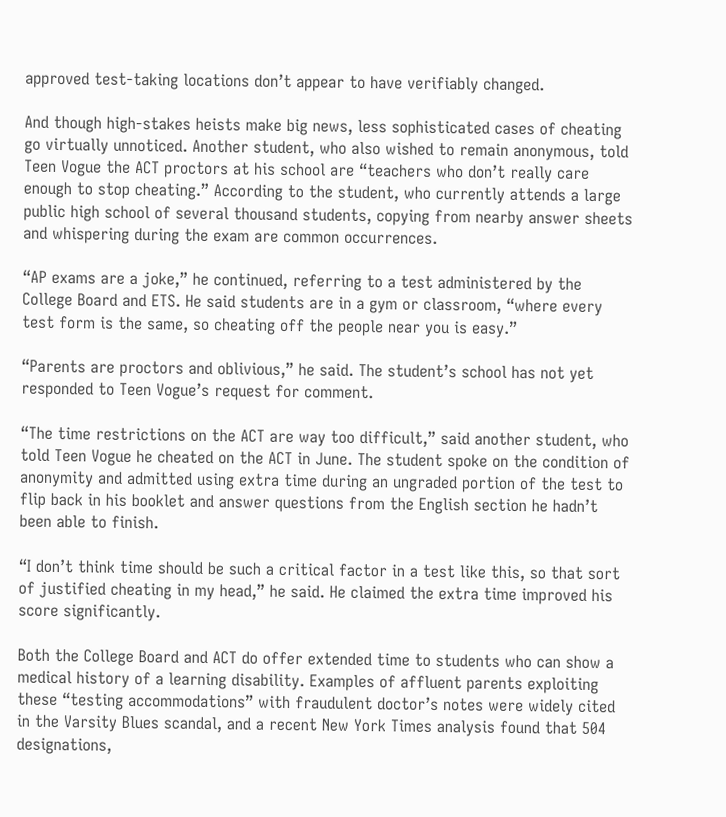approved test-taking locations don’t appear to have verifiably changed.

And though high-stakes heists make big news, less sophisticated cases of cheating go virtually unnoticed. Another student, who also wished to remain anonymous, told Teen Vogue the ACT proctors at his school are “teachers who don’t really care enough to stop cheating.” According to the student, who currently attends a large public high school of several thousand students, copying from nearby answer sheets and whispering during the exam are common occurrences.

“AP exams are a joke,” he continued, referring to a test administered by the College Board and ETS. He said students are in a gym or classroom, “where every test form is the same, so cheating off the people near you is easy.”

“Parents are proctors and oblivious,” he said. The student’s school has not yet responded to Teen Vogue’s request for comment.

“The time restrictions on the ACT are way too difficult,” said another student, who told Teen Vogue he cheated on the ACT in June. The student spoke on the condition of anonymity and admitted using extra time during an ungraded portion of the test to flip back in his booklet and answer questions from the English section he hadn’t been able to finish.

“I don’t think time should be such a critical factor in a test like this, so that sort of justified cheating in my head,” he said. He claimed the extra time improved his score significantly.

Both the College Board and ACT do offer extended time to students who can show a medical history of a learning disability. Examples of affluent parents exploiting these “testing accommodations” with fraudulent doctor’s notes were widely cited in the Varsity Blues scandal, and a recent New York Times analysis found that 504 designations,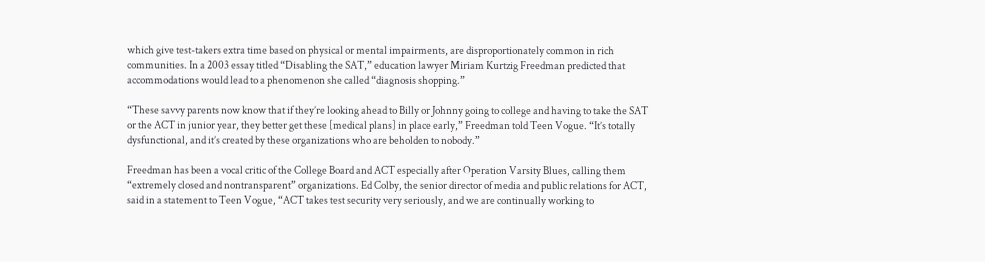which give test-takers extra time based on physical or mental impairments, are disproportionately common in rich communities. In a 2003 essay titled “Disabling the SAT,” education lawyer Miriam Kurtzig Freedman predicted that accommodations would lead to a phenomenon she called “diagnosis shopping.”

“These savvy parents now know that if they’re looking ahead to Billy or Johnny going to college and having to take the SAT or the ACT in junior year, they better get these [medical plans] in place early,” Freedman told Teen Vogue. “It’s totally dysfunctional, and it’s created by these organizations who are beholden to nobody.”

Freedman has been a vocal critic of the College Board and ACT especially after Operation Varsity Blues, calling them “extremely closed and nontransparent” organizations. Ed Colby, the senior director of media and public relations for ACT, said in a statement to Teen Vogue, “ACT takes test security very seriously, and we are continually working to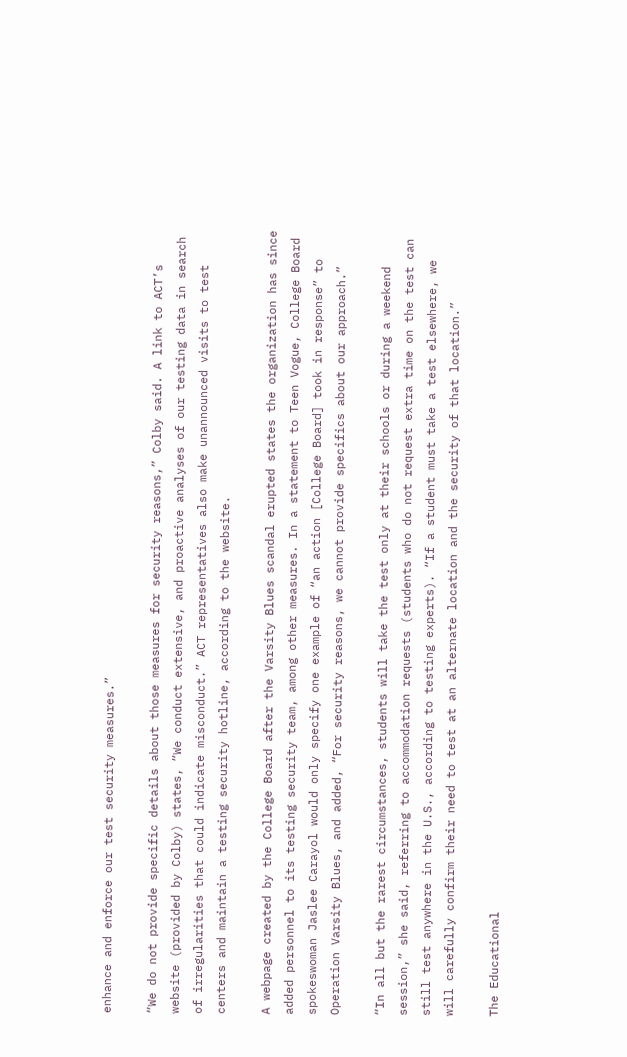enhance and enforce our test security measures.”

“We do not provide specific details about those measures for security reasons,” Colby said. A link to ACT’s website (provided by Colby) states, “We conduct extensive, and proactive analyses of our testing data in search of irregularities that could indicate misconduct.” ACT representatives also make unannounced visits to test centers and maintain a testing security hotline, according to the website.

A webpage created by the College Board after the Varsity Blues scandal erupted states the organization has since added personnel to its testing security team, among other measures. In a statement to Teen Vogue, College Board spokeswoman Jaslee Carayol would only specify one example of “an action [College Board] took in response” to Operation Varsity Blues, and added, “For security reasons, we cannot provide specifics about our approach.”

“In all but the rarest circumstances, students will take the test only at their schools or during a weekend session,” she said, referring to accommodation requests (students who do not request extra time on the test can still test anywhere in the U.S., according to testing experts). “If a student must take a test elsewhere, we will carefully confirm their need to test at an alternate location and the security of that location.”

The Educational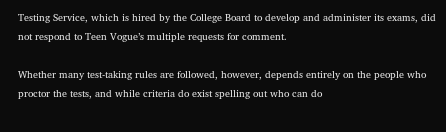Testing Service, which is hired by the College Board to develop and administer its exams, did not respond to Teen Vogue’s multiple requests for comment.

Whether many test-taking rules are followed, however, depends entirely on the people who proctor the tests, and while criteria do exist spelling out who can do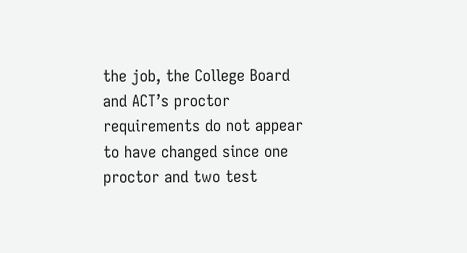the job, the College Board and ACT’s proctor requirements do not appear to have changed since one proctor and two test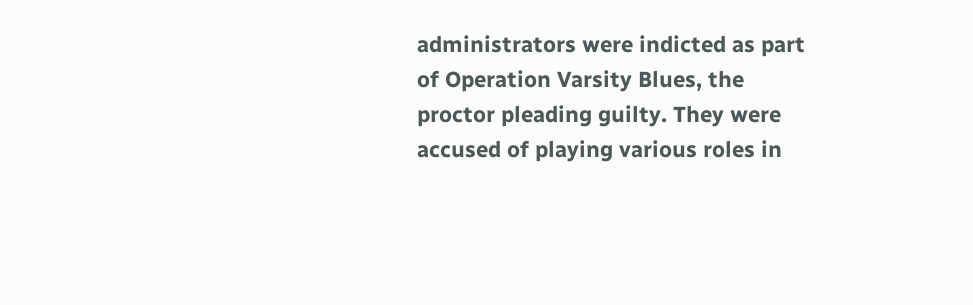administrators were indicted as part of Operation Varsity Blues, the proctor pleading guilty. They were accused of playing various roles in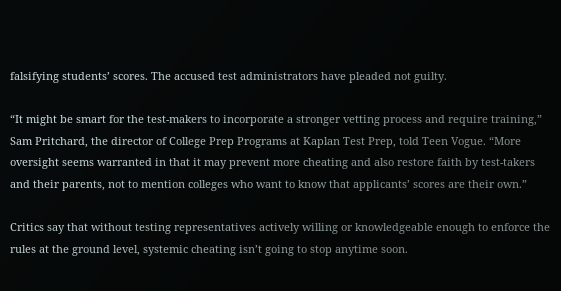falsifying students’ scores. The accused test administrators have pleaded not guilty.

“It might be smart for the test-makers to incorporate a stronger vetting process and require training,” Sam Pritchard, the director of College Prep Programs at Kaplan Test Prep, told Teen Vogue. “More oversight seems warranted in that it may prevent more cheating and also restore faith by test-takers and their parents, not to mention colleges who want to know that applicants’ scores are their own.”

Critics say that without testing representatives actively willing or knowledgeable enough to enforce the rules at the ground level, systemic cheating isn’t going to stop anytime soon.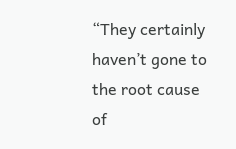“They certainly haven’t gone to the root cause of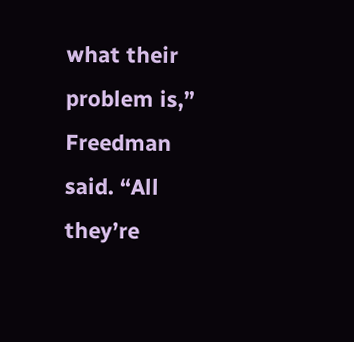what their problem is,” Freedman said. “All they’re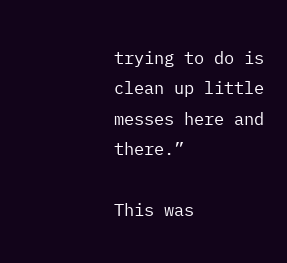trying to do is clean up little messes here and there.”

This was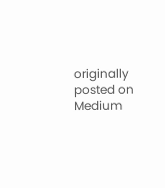originally posted on Medium